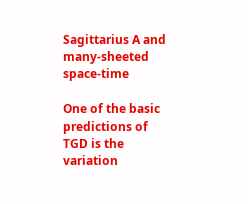Sagittarius A and many-sheeted space-time

One of the basic predictions of TGD is the variation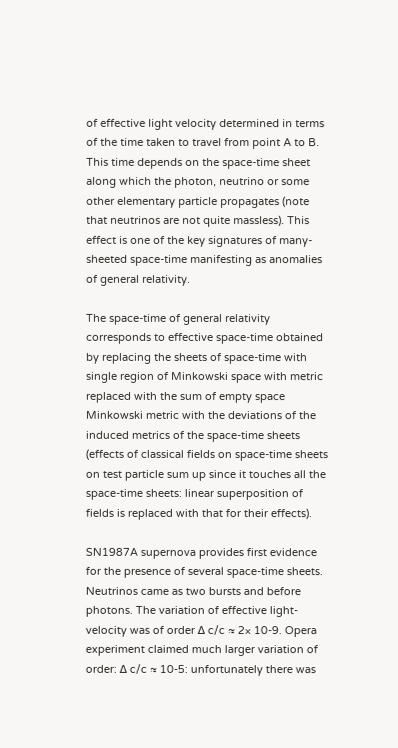of effective light velocity determined in terms of the time taken to travel from point A to B. This time depends on the space-time sheet along which the photon, neutrino or some other elementary particle propagates (note that neutrinos are not quite massless). This effect is one of the key signatures of many-sheeted space-time manifesting as anomalies of general relativity.

The space-time of general relativity corresponds to effective space-time obtained by replacing the sheets of space-time with single region of Minkowski space with metric replaced with the sum of empty space Minkowski metric with the deviations of the induced metrics of the space-time sheets (effects of classical fields on space-time sheets on test particle sum up since it touches all the space-time sheets: linear superposition of fields is replaced with that for their effects).

SN1987A supernova provides first evidence for the presence of several space-time sheets. Neutrinos came as two bursts and before photons. The variation of effective light-velocity was of order Δ c/c ≈ 2× 10-9. Opera experiment claimed much larger variation of order: Δ c/c ≈ 10-5: unfortunately there was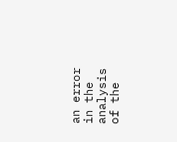an error in the analysis of the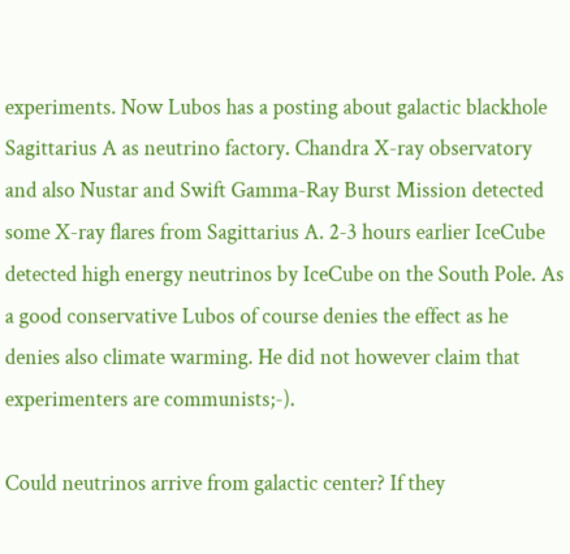experiments. Now Lubos has a posting about galactic blackhole Sagittarius A as neutrino factory. Chandra X-ray observatory and also Nustar and Swift Gamma-Ray Burst Mission detected some X-ray flares from Sagittarius A. 2-3 hours earlier IceCube detected high energy neutrinos by IceCube on the South Pole. As a good conservative Lubos of course denies the effect as he denies also climate warming. He did not however claim that experimenters are communists;-).

Could neutrinos arrive from galactic center? If they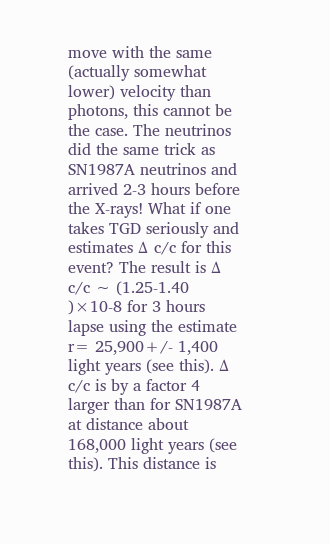move with the same (actually somewhat lower) velocity than photons, this cannot be the case. The neutrinos did the same trick as SN1987A neutrinos and arrived 2-3 hours before the X-rays! What if one takes TGD seriously and estimates Δ c/c for this event? The result is Δ c/c ∼ (1.25-1.40 )×10-8 for 3 hours lapse using the estimate r= 25,900+/- 1,400 light years (see this). Δ c/c is by a factor 4 larger than for SN1987A at distance about 168,000 light years (see this). This distance is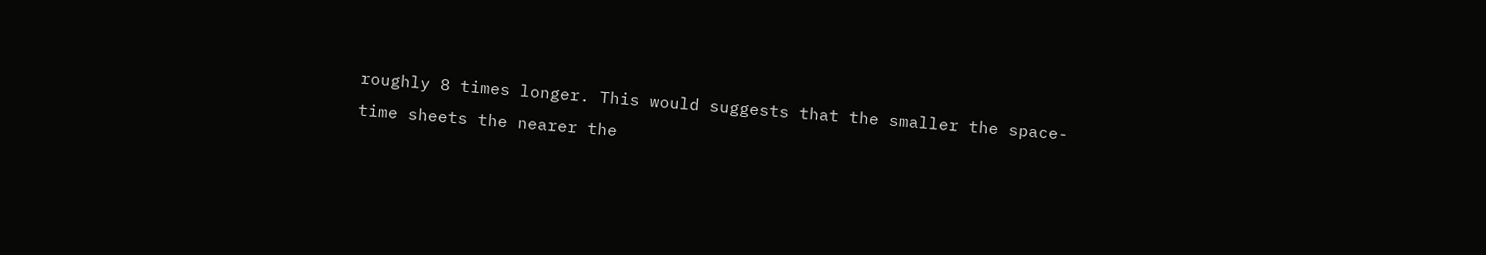roughly 8 times longer. This would suggests that the smaller the space-time sheets the nearer the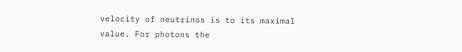velocity of neutrinos is to its maximal value. For photons the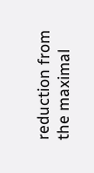reduction from the maximal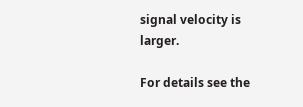signal velocity is larger.

For details see the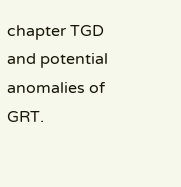chapter TGD and potential anomalies of GRT.